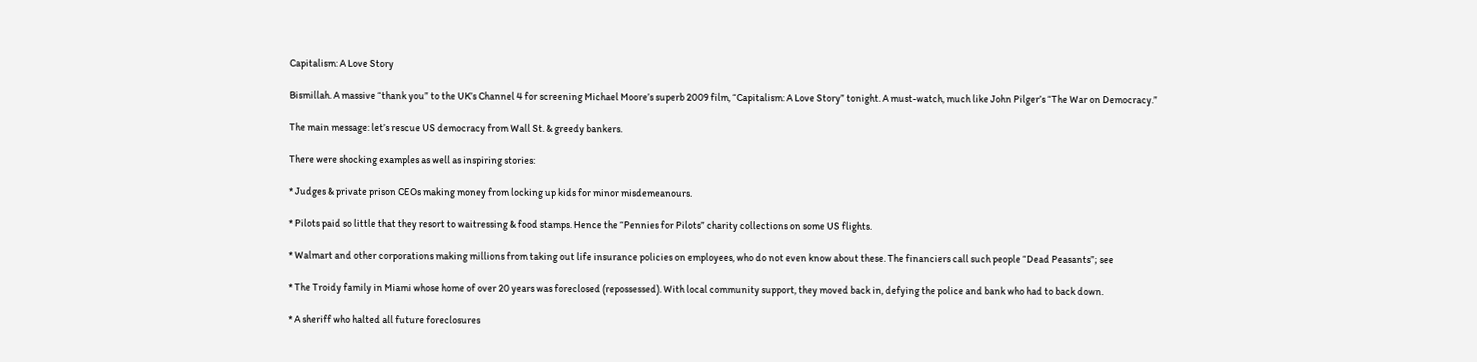Capitalism: A Love Story

Bismillah. A massive “thank you” to the UK’s Channel 4 for screening Michael Moore’s superb 2009 film, “Capitalism: A Love Story” tonight. A must-watch, much like John Pilger’s “The War on Democracy.”

The main message: let’s rescue US democracy from Wall St. & greedy bankers.

There were shocking examples as well as inspiring stories:

* Judges & private prison CEOs making money from locking up kids for minor misdemeanours.

* Pilots paid so little that they resort to waitressing & food stamps. Hence the “Pennies for Pilots” charity collections on some US flights.

* Walmart and other corporations making millions from taking out life insurance policies on employees, who do not even know about these. The financiers call such people “Dead Peasants”; see

* The Troidy family in Miami whose home of over 20 years was foreclosed (repossessed). With local community support, they moved back in, defying the police and bank who had to back down.

* A sheriff who halted all future foreclosures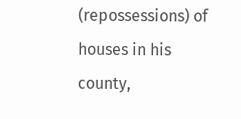(repossessions) of houses in his county,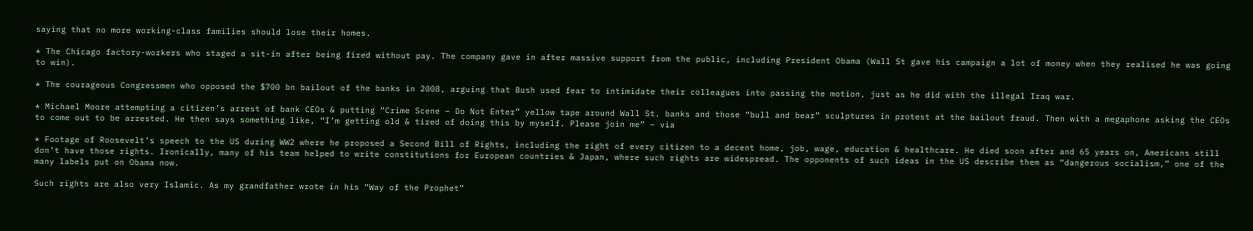saying that no more working-class families should lose their homes.

* The Chicago factory-workers who staged a sit-in after being fired without pay. The company gave in after massive support from the public, including President Obama (Wall St gave his campaign a lot of money when they realised he was going to win).

* The courageous Congressmen who opposed the $700 bn bailout of the banks in 2008, arguing that Bush used fear to intimidate their colleagues into passing the motion, just as he did with the illegal Iraq war.

* Michael Moore attempting a citizen’s arrest of bank CEOs & putting “Crime Scene – Do Not Enter” yellow tape around Wall St. banks and those “bull and bear” sculptures in protest at the bailout fraud. Then with a megaphone asking the CEOs to come out to be arrested. He then says something like, “I’m getting old & tired of doing this by myself. Please join me” – via

* Footage of Roosevelt’s speech to the US during WW2 where he proposed a Second Bill of Rights, including the right of every citizen to a decent home, job, wage, education & healthcare. He died soon after and 65 years on, Americans still don’t have those rights. Ironically, many of his team helped to write constitutions for European countries & Japan, where such rights are widespread. The opponents of such ideas in the US describe them as “dangerous socialism,” one of the many labels put on Obama now.

Such rights are also very Islamic. As my grandfather wrote in his “Way of the Prophet”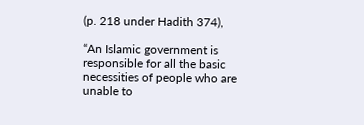(p. 218 under Hadith 374),

“An Islamic government is responsible for all the basic necessities of people who are unable to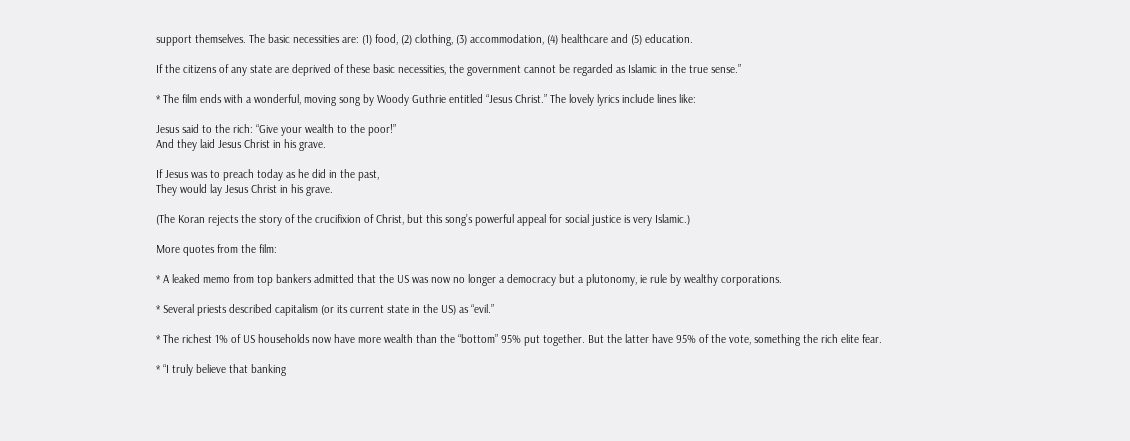support themselves. The basic necessities are: (1) food, (2) clothing, (3) accommodation, (4) healthcare and (5) education.

If the citizens of any state are deprived of these basic necessities, the government cannot be regarded as Islamic in the true sense.”

* The film ends with a wonderful, moving song by Woody Guthrie entitled “Jesus Christ.” The lovely lyrics include lines like:

Jesus said to the rich: “Give your wealth to the poor!”
And they laid Jesus Christ in his grave.

If Jesus was to preach today as he did in the past,
They would lay Jesus Christ in his grave.

(The Koran rejects the story of the crucifixion of Christ, but this song’s powerful appeal for social justice is very Islamic.)

More quotes from the film:

* A leaked memo from top bankers admitted that the US was now no longer a democracy but a plutonomy, ie rule by wealthy corporations.

* Several priests described capitalism (or its current state in the US) as “evil.”

* The richest 1% of US households now have more wealth than the “bottom” 95% put together. But the latter have 95% of the vote, something the rich elite fear.

* “I truly believe that banking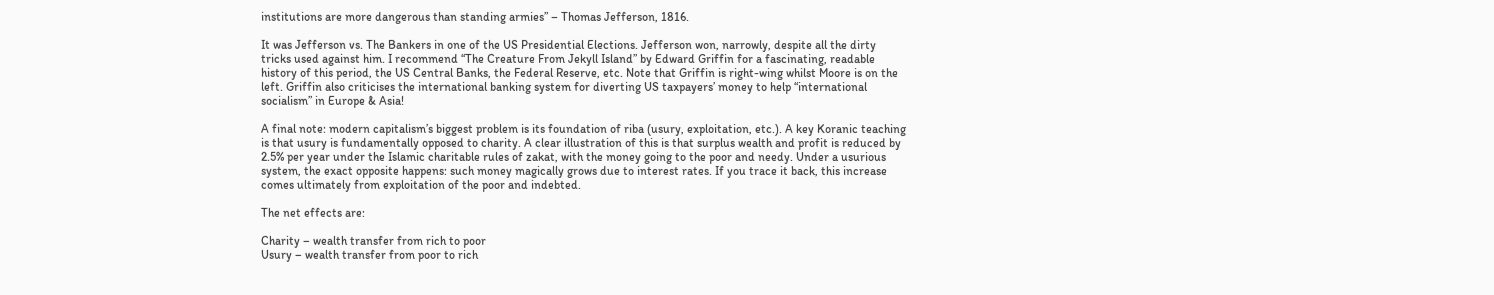institutions are more dangerous than standing armies” – Thomas Jefferson, 1816.

It was Jefferson vs. The Bankers in one of the US Presidential Elections. Jefferson won, narrowly, despite all the dirty tricks used against him. I recommend “The Creature From Jekyll Island” by Edward Griffin for a fascinating, readable history of this period, the US Central Banks, the Federal Reserve, etc. Note that Griffin is right-wing whilst Moore is on the left. Griffin also criticises the international banking system for diverting US taxpayers’ money to help “international socialism” in Europe & Asia!

A final note: modern capitalism’s biggest problem is its foundation of riba (usury, exploitation, etc.). A key Koranic teaching is that usury is fundamentally opposed to charity. A clear illustration of this is that surplus wealth and profit is reduced by 2.5% per year under the Islamic charitable rules of zakat, with the money going to the poor and needy. Under a usurious system, the exact opposite happens: such money magically grows due to interest rates. If you trace it back, this increase comes ultimately from exploitation of the poor and indebted.

The net effects are:

Charity – wealth transfer from rich to poor
Usury – wealth transfer from poor to rich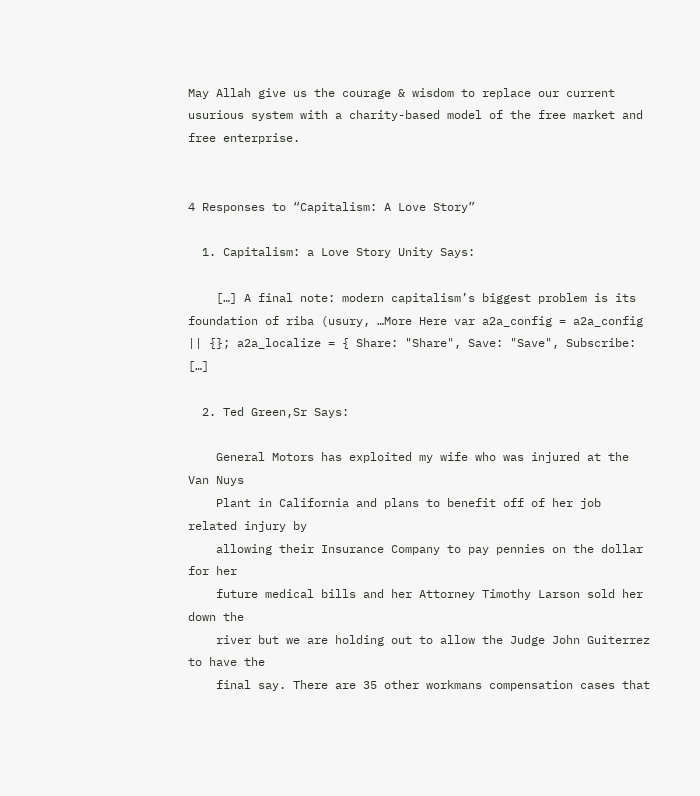May Allah give us the courage & wisdom to replace our current usurious system with a charity-based model of the free market and free enterprise.


4 Responses to “Capitalism: A Love Story”

  1. Capitalism: a Love Story Unity Says:

    […] A final note: modern capitalism’s biggest problem is its foundation of riba (usury, …More Here var a2a_config = a2a_config || {}; a2a_localize = { Share: "Share", Save: "Save", Subscribe: […]

  2. Ted Green,Sr Says:

    General Motors has exploited my wife who was injured at the Van Nuys
    Plant in California and plans to benefit off of her job related injury by
    allowing their Insurance Company to pay pennies on the dollar for her
    future medical bills and her Attorney Timothy Larson sold her down the
    river but we are holding out to allow the Judge John Guiterrez to have the
    final say. There are 35 other workmans compensation cases that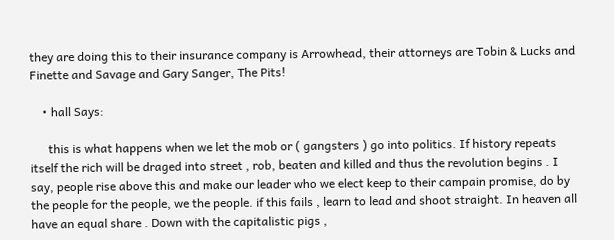they are doing this to their insurance company is Arrowhead, their attorneys are Tobin & Lucks and Finette and Savage and Gary Sanger, The Pits!

    • hall Says:

      this is what happens when we let the mob or ( gangsters ) go into politics. If history repeats itself the rich will be draged into street , rob, beaten and killed and thus the revolution begins . I say, people rise above this and make our leader who we elect keep to their campain promise, do by the people for the people, we the people. if this fails , learn to lead and shoot straight. In heaven all have an equal share . Down with the capitalistic pigs ,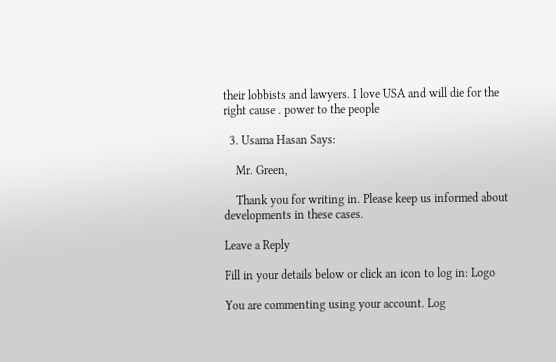their lobbists and lawyers. I love USA and will die for the right cause . power to the people

  3. Usama Hasan Says:

    Mr. Green,

    Thank you for writing in. Please keep us informed about developments in these cases.

Leave a Reply

Fill in your details below or click an icon to log in: Logo

You are commenting using your account. Log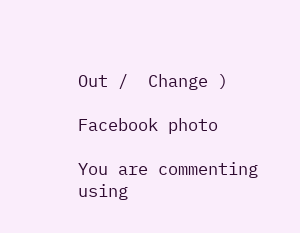Out /  Change )

Facebook photo

You are commenting using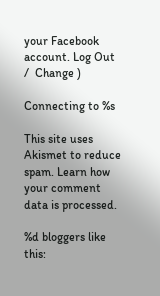your Facebook account. Log Out /  Change )

Connecting to %s

This site uses Akismet to reduce spam. Learn how your comment data is processed.

%d bloggers like this: